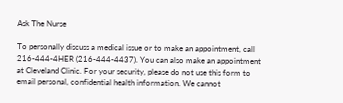Ask The Nurse

To personally discuss a medical issue or to make an appointment, call 216-444-4HER (216-444-4437). You can also make an appointment at Cleveland Clinic. For your security, please do not use this form to email personal, confidential health information. We cannot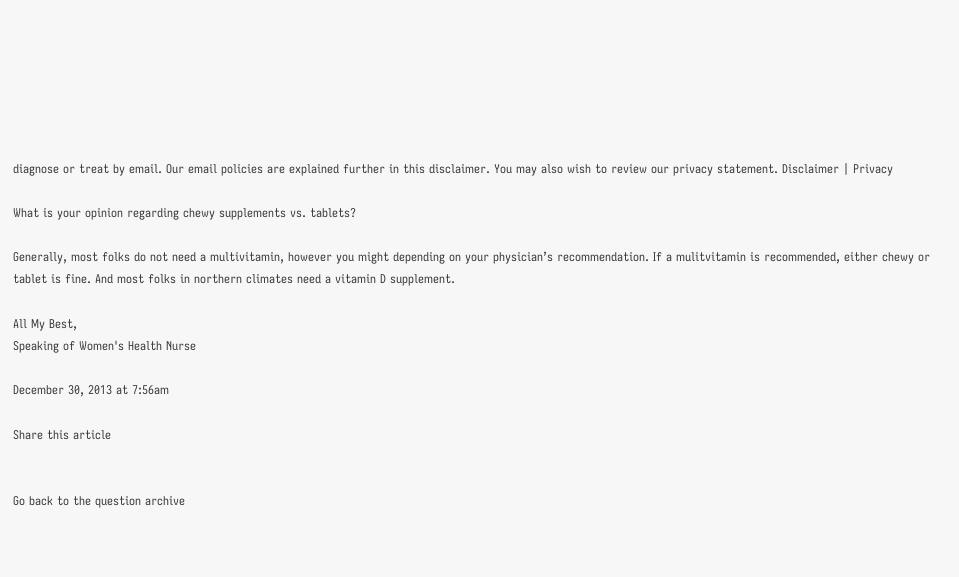diagnose or treat by email. Our email policies are explained further in this disclaimer. You may also wish to review our privacy statement. Disclaimer | Privacy

What is your opinion regarding chewy supplements vs. tablets?

Generally, most folks do not need a multivitamin, however you might depending on your physician’s recommendation. If a mulitvitamin is recommended, either chewy or tablet is fine. And most folks in northern climates need a vitamin D supplement.

All My Best,
Speaking of Women's Health Nurse

December 30, 2013 at 7:56am

Share this article


Go back to the question archive